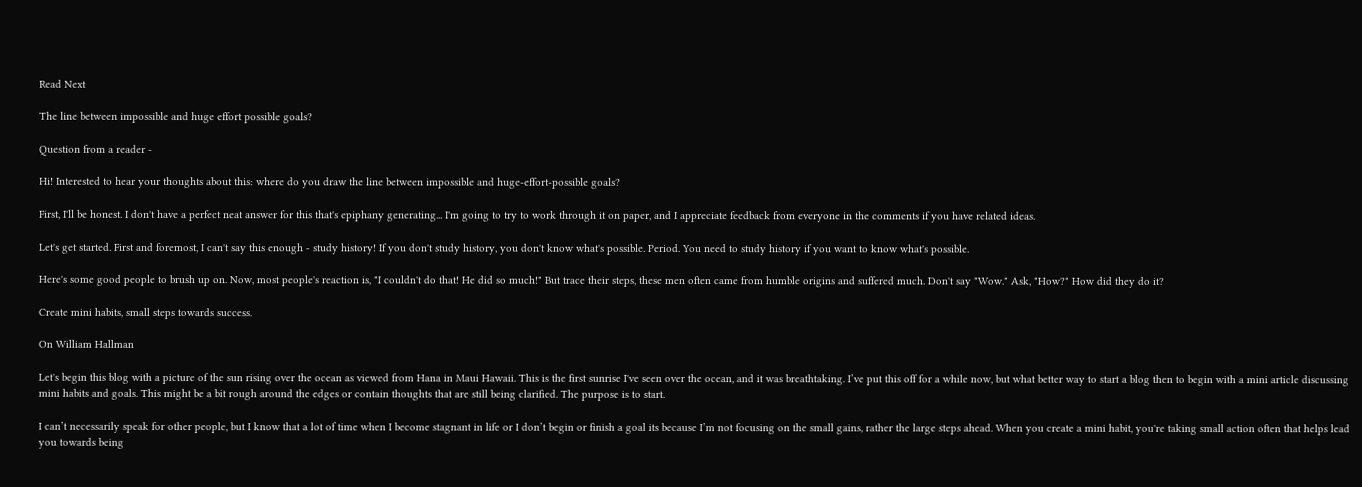Read Next

The line between impossible and huge effort possible goals?

Question from a reader -

Hi! Interested to hear your thoughts about this: where do you draw the line between impossible and huge-effort-possible goals?

First, I'll be honest. I don't have a perfect neat answer for this that's epiphany generating... I'm going to try to work through it on paper, and I appreciate feedback from everyone in the comments if you have related ideas.

Let's get started. First and foremost, I can't say this enough - study history! If you don't study history, you don't know what's possible. Period. You need to study history if you want to know what's possible.

Here's some good people to brush up on. Now, most people's reaction is, "I couldn't do that! He did so much!" But trace their steps, these men often came from humble origins and suffered much. Don't say "Wow." Ask, "How?" How did they do it?

Create mini habits, small steps towards success.

On William Hallman

Let's begin this blog with a picture of the sun rising over the ocean as viewed from Hana in Maui Hawaii. This is the first sunrise I've seen over the ocean, and it was breathtaking. I’ve put this off for a while now, but what better way to start a blog then to begin with a mini article discussing mini habits and goals. This might be a bit rough around the edges or contain thoughts that are still being clarified. The purpose is to start.

I can’t necessarily speak for other people, but I know that a lot of time when I become stagnant in life or I don’t begin or finish a goal its because I’m not focusing on the small gains, rather the large steps ahead. When you create a mini habit, you're taking small action often that helps lead you towards being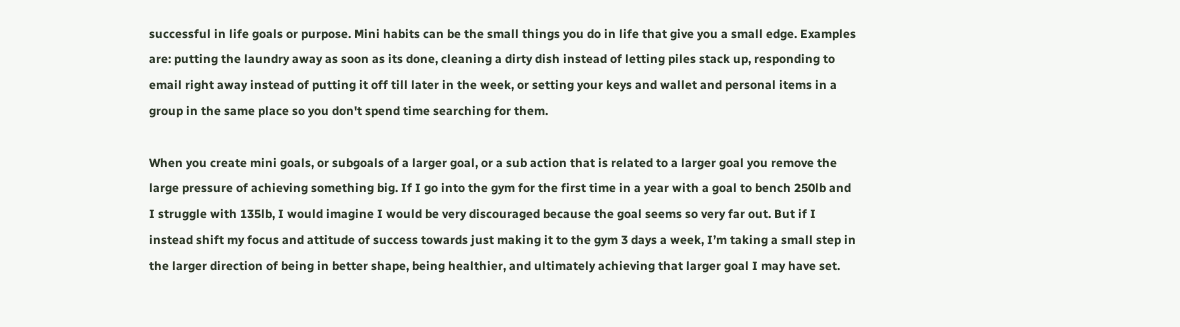successful in life goals or purpose. Mini habits can be the small things you do in life that give you a small edge. Examples are: putting the laundry away as soon as its done, cleaning a dirty dish instead of letting piles stack up, responding to email right away instead of putting it off till later in the week, or setting your keys and wallet and personal items in a group in the same place so you don't spend time searching for them.

When you create mini goals, or subgoals of a larger goal, or a sub action that is related to a larger goal you remove the large pressure of achieving something big. If I go into the gym for the first time in a year with a goal to bench 250lb and I struggle with 135lb, I would imagine I would be very discouraged because the goal seems so very far out. But if I instead shift my focus and attitude of success towards just making it to the gym 3 days a week, I’m taking a small step in the larger direction of being in better shape, being healthier, and ultimately achieving that larger goal I may have set.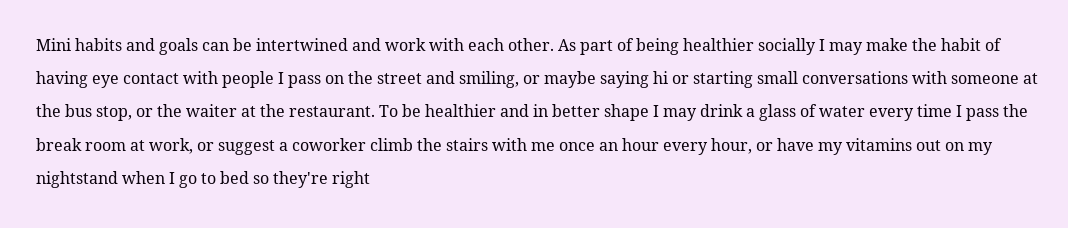Mini habits and goals can be intertwined and work with each other. As part of being healthier socially I may make the habit of having eye contact with people I pass on the street and smiling, or maybe saying hi or starting small conversations with someone at the bus stop, or the waiter at the restaurant. To be healthier and in better shape I may drink a glass of water every time I pass the break room at work, or suggest a coworker climb the stairs with me once an hour every hour, or have my vitamins out on my nightstand when I go to bed so they're right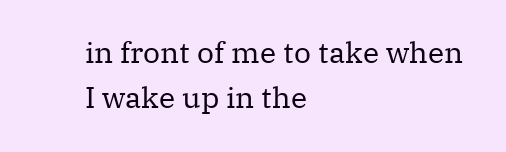in front of me to take when I wake up in the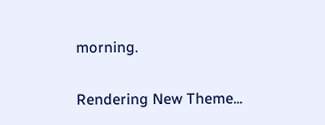morning.

Rendering New Theme...